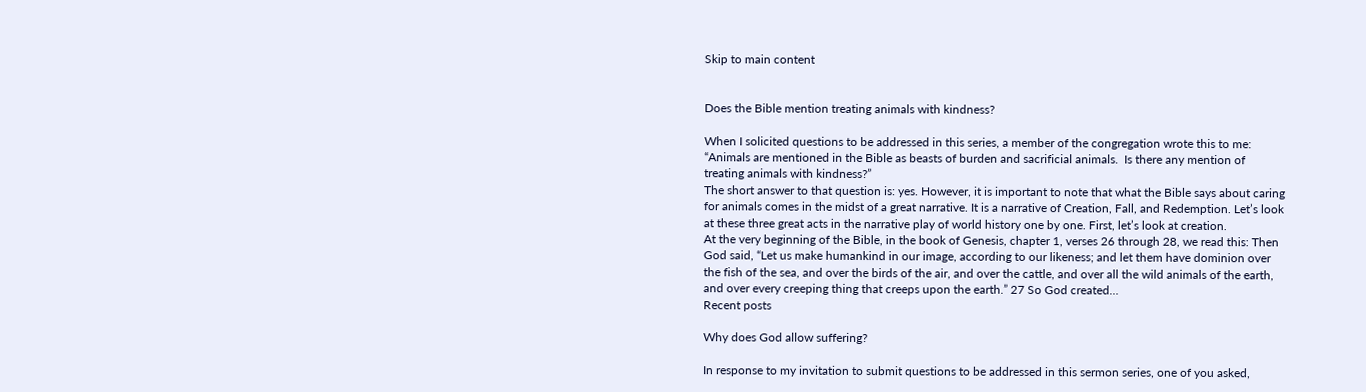Skip to main content


Does the Bible mention treating animals with kindness?

When I solicited questions to be addressed in this series, a member of the congregation wrote this to me: “Animals are mentioned in the Bible as beasts of burden and sacrificial animals.  Is there any mention of treating animals with kindness?”
The short answer to that question is: yes. However, it is important to note that what the Bible says about caring for animals comes in the midst of a great narrative. It is a narrative of Creation, Fall, and Redemption. Let’s look at these three great acts in the narrative play of world history one by one. First, let’s look at creation.
At the very beginning of the Bible, in the book of Genesis, chapter 1, verses 26 through 28, we read this: Then God said, “Let us make humankind in our image, according to our likeness; and let them have dominion over the fish of the sea, and over the birds of the air, and over the cattle, and over all the wild animals of the earth, and over every creeping thing that creeps upon the earth.” 27 So God created…
Recent posts

Why does God allow suffering?

In response to my invitation to submit questions to be addressed in this sermon series, one of you asked,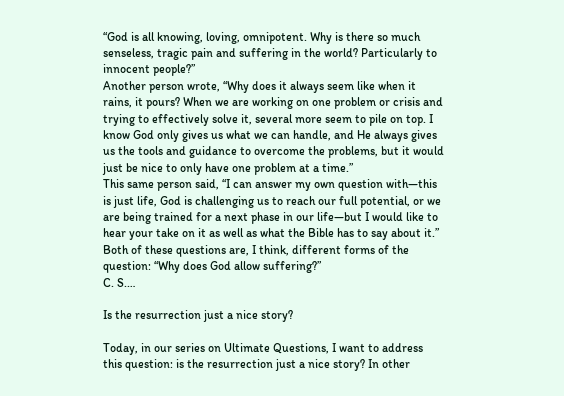“God is all knowing, loving, omnipotent. Why is there so much senseless, tragic pain and suffering in the world? Particularly to innocent people?”
Another person wrote, “Why does it always seem like when it rains, it pours? When we are working on one problem or crisis and trying to effectively solve it, several more seem to pile on top. I know God only gives us what we can handle, and He always gives us the tools and guidance to overcome the problems, but it would just be nice to only have one problem at a time.”
This same person said, “I can answer my own question with—this is just life, God is challenging us to reach our full potential, or we are being trained for a next phase in our life—but I would like to hear your take on it as well as what the Bible has to say about it.”
Both of these questions are, I think, different forms of the question: “Why does God allow suffering?”
C. S.…

Is the resurrection just a nice story?

Today, in our series on Ultimate Questions, I want to address this question: is the resurrection just a nice story? In other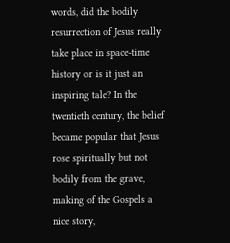words, did the bodily resurrection of Jesus really take place in space-time history or is it just an inspiring tale? In the twentieth century, the belief became popular that Jesus rose spiritually but not bodily from the grave, making of the Gospels a nice story,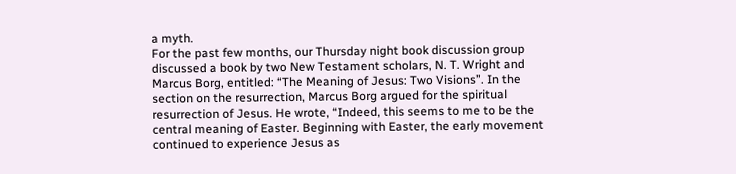a myth.
For the past few months, our Thursday night book discussion group discussed a book by two New Testament scholars, N. T. Wright and Marcus Borg, entitled: “The Meaning of Jesus: Two Visions”. In the section on the resurrection, Marcus Borg argued for the spiritual resurrection of Jesus. He wrote, “Indeed, this seems to me to be the central meaning of Easter. Beginning with Easter, the early movement continued to experience Jesus as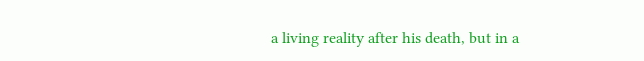a living reality after his death, but in a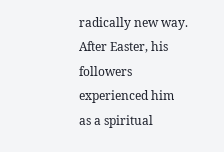radically new way. After Easter, his followers experienced him as a spiritual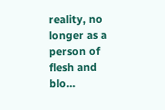reality, no longer as a person of flesh and blo…